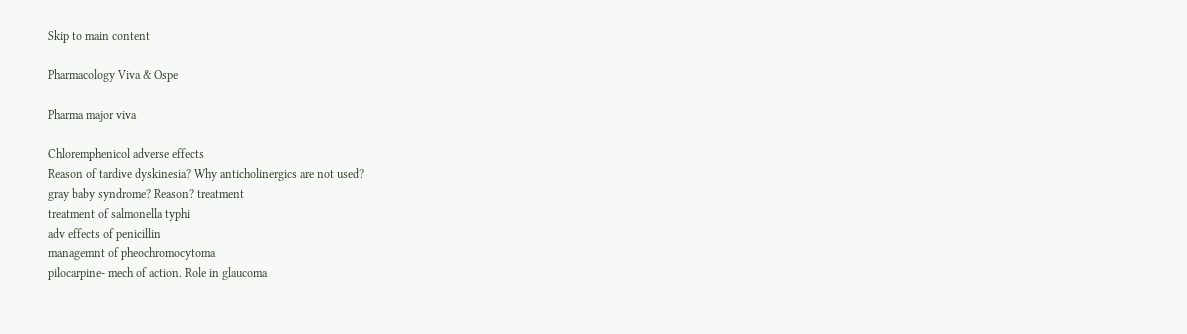Skip to main content

Pharmacology Viva & Ospe

Pharma major viva

Chloremphenicol adverse effects
Reason of tardive dyskinesia? Why anticholinergics are not used?
gray baby syndrome? Reason? treatment
treatment of salmonella typhi
adv effects of penicillin
managemnt of pheochromocytoma
pilocarpine- mech of action. Role in glaucoma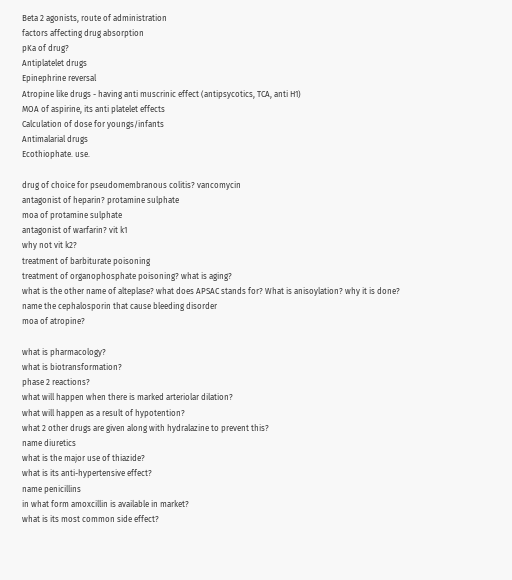Beta 2 agonists, route of administration
factors affecting drug absorption
pKa of drug?
Antiplatelet drugs
Epinephrine reversal
Atropine like drugs - having anti muscrinic effect (antipsycotics, TCA, anti H1)
MOA of aspirine, its anti platelet effects
Calculation of dose for youngs/infants
Antimalarial drugs
Ecothiophate. use.

drug of choice for pseudomembranous colitis? vancomycin
antagonist of heparin? protamine sulphate
moa of protamine sulphate
antagonist of warfarin? vit k1
why not vit k2?
treatment of barbiturate poisoning
treatment of organophosphate poisoning? what is aging?
what is the other name of alteplase? what does APSAC stands for? What is anisoylation? why it is done?
name the cephalosporin that cause bleeding disorder
moa of atropine?

what is pharmacology?
what is biotransformation?
phase 2 reactions?
what will happen when there is marked arteriolar dilation?
what will happen as a result of hypotention?
what 2 other drugs are given along with hydralazine to prevent this?
name diuretics
what is the major use of thiazide?
what is its anti-hypertensive effect?
name penicillins
in what form amoxcillin is available in market?
what is its most common side effect?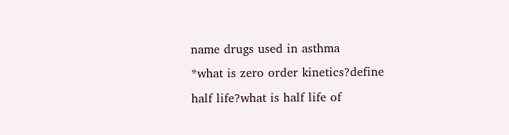name drugs used in asthma
*what is zero order kinetics?define half life?what is half life of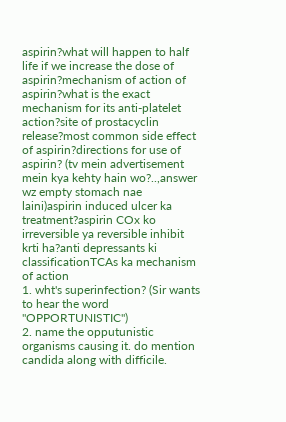aspirin?what will happen to half life if we increase the dose of aspirin?mechanism of action of aspirin?what is the exact mechanism for its anti-platelet action?site of prostacyclin release?most common side effect of aspirin?directions for use of aspirin? (tv mein advertisement mein kya kehty hain wo?..,answer wz empty stomach nae laini)aspirin induced ulcer ka treatment?aspirin COx ko irreversible ya reversible inhibit krti ha?anti depressants ki classificationTCAs ka mechanism of action
1. wht's superinfection? (Sir wants to hear the word "OPPORTUNISTIC")
2. name the opputunistic organisms causing it. do mention candida along with difficile.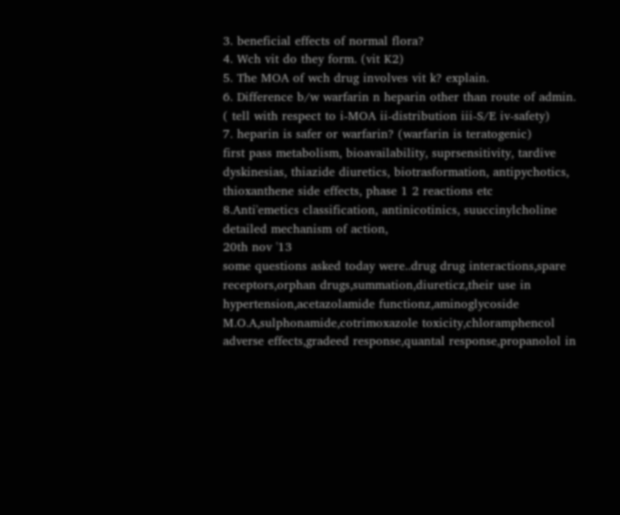3. beneficial effects of normal flora?
4. Wch vit do they form. (vit K2)
5. The MOA of wch drug involves vit k? explain.
6. Difference b/w warfarin n heparin other than route of admin. ( tell with respect to i-MOA ii-distribution iii-S/E iv-safety)
7. heparin is safer or warfarin? (warfarin is teratogenic)
first pass metabolism, bioavailability, suprsensitivity, tardive dyskinesias, thiazide diuretics, biotrasformation, antipychotics, thioxanthene side effects, phase 1 2 reactions etc
8.Anti'emetics classification, antinicotinics, suuccinylcholine detailed mechanism of action,
20th nov '13
some questions asked today were..drug drug interactions,spare receptors,orphan drugs,summation,diureticz,their use in hypertension,acetazolamide functionz,aminoglycoside M.O.A,sulphonamide,cotrimoxazole toxicity,chloramphencol adverse effects,gradeed response,quantal response,propanolol in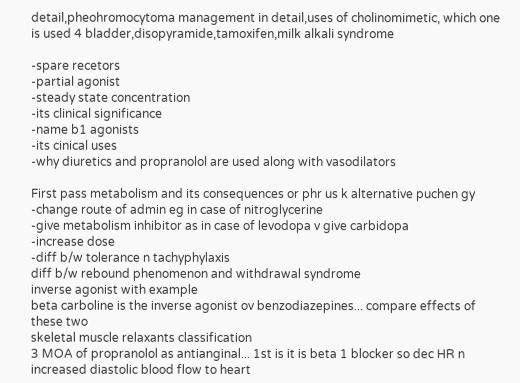detail,pheohromocytoma management in detail,uses of cholinomimetic, which one is used 4 bladder,disopyramide,tamoxifen,milk alkali syndrome

-spare recetors
-partial agonist
-steady state concentration
-its clinical significance
-name b1 agonists
-its cinical uses
-why diuretics and propranolol are used along with vasodilators

First pass metabolism and its consequences or phr us k alternative puchen gy
-change route of admin eg in case of nitroglycerine
-give metabolism inhibitor as in case of levodopa v give carbidopa
-increase dose
-diff b/w tolerance n tachyphylaxis
diff b/w rebound phenomenon and withdrawal syndrome
inverse agonist with example
beta carboline is the inverse agonist ov benzodiazepines... compare effects of these two
skeletal muscle relaxants classification
3 MOA of propranolol as antianginal... 1st is it is beta 1 blocker so dec HR n increased diastolic blood flow to heart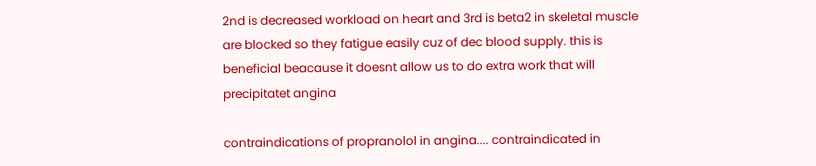2nd is decreased workload on heart and 3rd is beta2 in skeletal muscle are blocked so they fatigue easily cuz of dec blood supply. this is beneficial beacause it doesnt allow us to do extra work that will precipitatet angina

contraindications of propranolol in angina.... contraindicated in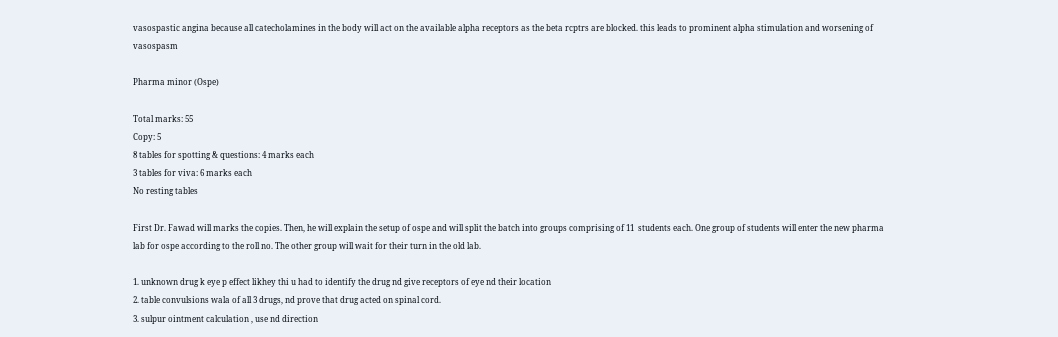vasospastic angina because all catecholamines in the body will act on the available alpha receptors as the beta rcptrs are blocked. this leads to prominent alpha stimulation and worsening of vasospasm

Pharma minor (Ospe)

Total marks: 55
Copy: 5
8 tables for spotting & questions: 4 marks each
3 tables for viva: 6 marks each
No resting tables

First Dr. Fawad will marks the copies. Then, he will explain the setup of ospe and will split the batch into groups comprising of 11  students each. One group of students will enter the new pharma lab for ospe according to the roll no. The other group will wait for their turn in the old lab.

1. unknown drug k eye p effect likhey thi u had to identify the drug nd give receptors of eye nd their location
2. table convulsions wala of all 3 drugs, nd prove that drug acted on spinal cord.
3. sulpur ointment calculation , use nd direction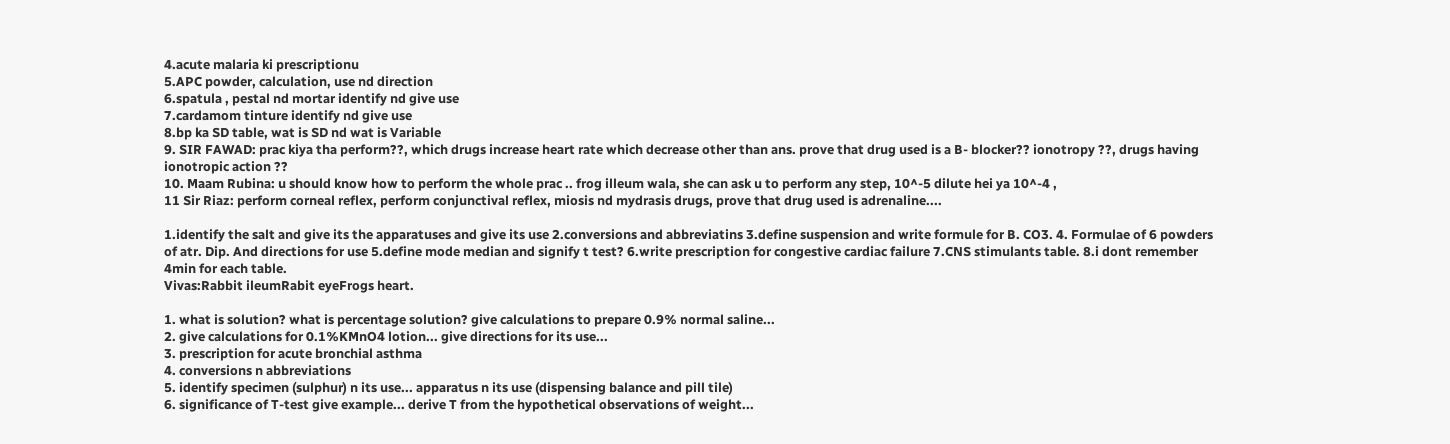4.acute malaria ki prescriptionu
5.APC powder, calculation, use nd direction
6.spatula , pestal nd mortar identify nd give use
7.cardamom tinture identify nd give use
8.bp ka SD table, wat is SD nd wat is Variable
9. SIR FAWAD: prac kiya tha perform??, which drugs increase heart rate which decrease other than ans. prove that drug used is a B- blocker?? ionotropy ??, drugs having ionotropic action ??
10. Maam Rubina: u should know how to perform the whole prac .. frog illeum wala, she can ask u to perform any step, 10^-5 dilute hei ya 10^-4 ,
11 Sir Riaz: perform corneal reflex, perform conjunctival reflex, miosis nd mydrasis drugs, prove that drug used is adrenaline....

1.identify the salt and give its the apparatuses and give its use 2.conversions and abbreviatins 3.define suspension and write formule for B. CO3. 4. Formulae of 6 powders of atr. Dip. And directions for use 5.define mode median and signify t test? 6.write prescription for congestive cardiac failure 7.CNS stimulants table. 8.i dont remember 4min for each table.
Vivas:Rabbit ileumRabit eyeFrogs heart.

1. what is solution? what is percentage solution? give calculations to prepare 0.9% normal saline...
2. give calculations for 0.1%KMnO4 lotion... give directions for its use...
3. prescription for acute bronchial asthma
4. conversions n abbreviations
5. identify specimen (sulphur) n its use... apparatus n its use (dispensing balance and pill tile)
6. significance of T-test give example... derive T from the hypothetical observations of weight...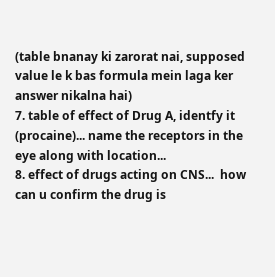(table bnanay ki zarorat nai, supposed value le k bas formula mein laga ker answer nikalna hai)
7. table of effect of Drug A, identfy it (procaine)... name the receptors in the eye along with location...
8. effect of drugs acting on CNS...  how can u confirm the drug is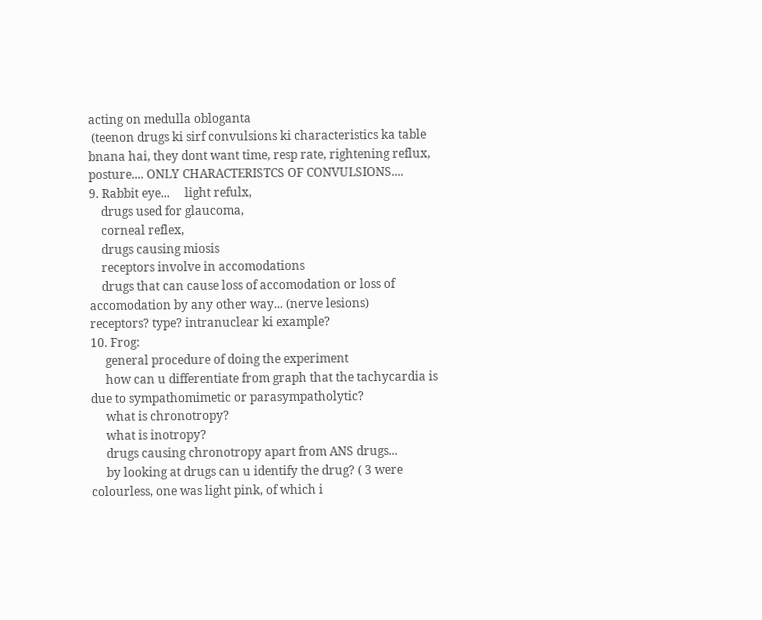acting on medulla obloganta
 (teenon drugs ki sirf convulsions ki characteristics ka table bnana hai, they dont want time, resp rate, rightening reflux, posture.... ONLY CHARACTERISTCS OF CONVULSIONS....
9. Rabbit eye...     light refulx,
    drugs used for glaucoma,
    corneal reflex,
    drugs causing miosis
    receptors involve in accomodations
    drugs that can cause loss of accomodation or loss of accomodation by any other way... (nerve lesions)
receptors? type? intranuclear ki example?
10. Frog:
     general procedure of doing the experiment
     how can u differentiate from graph that the tachycardia is due to sympathomimetic or parasympatholytic?
     what is chronotropy?
     what is inotropy?
     drugs causing chronotropy apart from ANS drugs...
     by looking at drugs can u identify the drug? ( 3 were colourless, one was light pink, of which i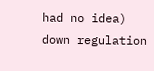had no idea)
down regulation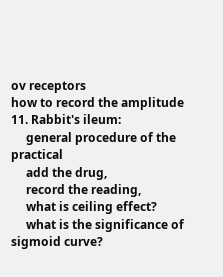ov receptors
how to record the amplitude
11. Rabbit's ileum:
     general procedure of the practical
     add the drug,
     record the reading,
     what is ceiling effect?
     what is the significance of sigmoid curve?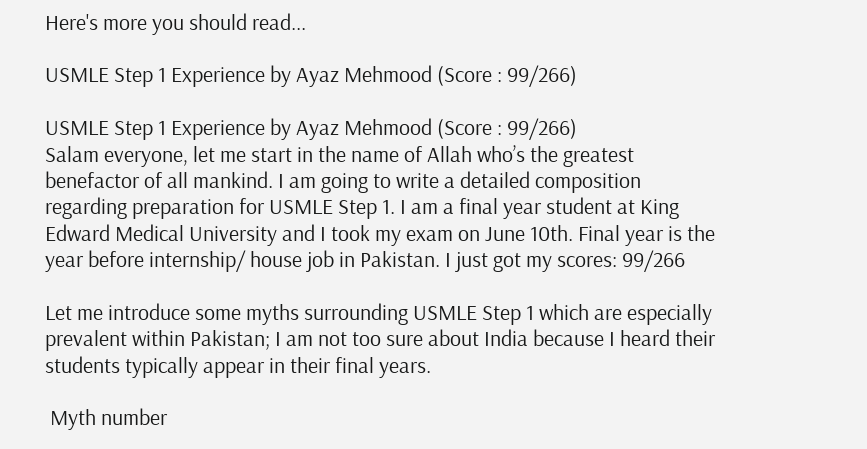Here's more you should read...

USMLE Step 1 Experience by Ayaz Mehmood (Score : 99/266)

USMLE Step 1 Experience by Ayaz Mehmood (Score : 99/266)
Salam everyone, let me start in the name of Allah who’s the greatest benefactor of all mankind. I am going to write a detailed composition regarding preparation for USMLE Step 1. I am a final year student at King Edward Medical University and I took my exam on June 10th. Final year is the year before internship/ house job in Pakistan. I just got my scores: 99/266

Let me introduce some myths surrounding USMLE Step 1 which are especially prevalent within Pakistan; I am not too sure about India because I heard their students typically appear in their final years.

 Myth number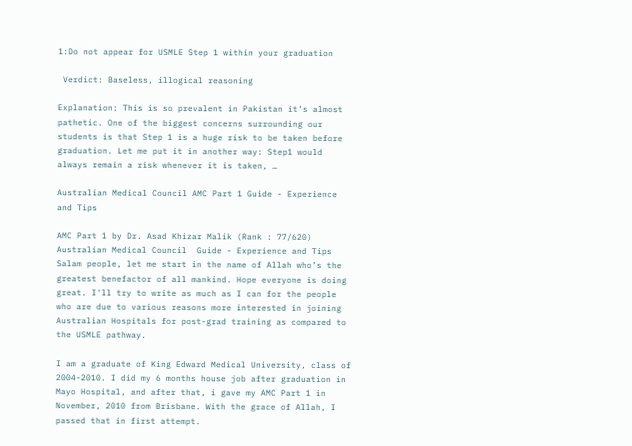1:Do not appear for USMLE Step 1 within your graduation

 Verdict: Baseless, illogical reasoning

Explanation: This is so prevalent in Pakistan it’s almost pathetic. One of the biggest concerns surrounding our students is that Step 1 is a huge risk to be taken before graduation. Let me put it in another way: Step1 would always remain a risk whenever it is taken, …

Australian Medical Council AMC Part 1 Guide - Experience and Tips

AMC Part 1 by Dr. Asad Khizar Malik (Rank : 77/620) Australian Medical Council  Guide - Experience and Tips
Salam people, let me start in the name of Allah who’s the greatest benefactor of all mankind. Hope everyone is doing great. I'll try to write as much as I can for the people who are due to various reasons more interested in joining Australian Hospitals for post-grad training as compared to the USMLE pathway.

I am a graduate of King Edward Medical University, class of 2004-2010. I did my 6 months house job after graduation in Mayo Hospital, and after that, i gave my AMC Part 1 in November, 2010 from Brisbane. With the grace of Allah, I passed that in first attempt.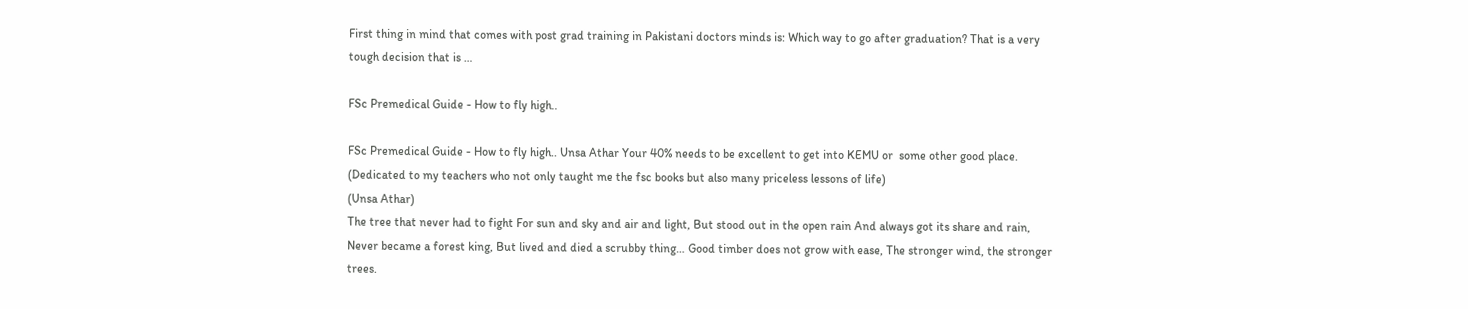First thing in mind that comes with post grad training in Pakistani doctors minds is: Which way to go after graduation? That is a very tough decision that is …

FSc Premedical Guide - How to fly high..

FSc Premedical Guide - How to fly high.. Unsa Athar Your 40% needs to be excellent to get into KEMU or  some other good place.
(Dedicated to my teachers who not only taught me the fsc books but also many priceless lessons of life)
(Unsa Athar)
The tree that never had to fight For sun and sky and air and light, But stood out in the open rain And always got its share and rain, Never became a forest king, But lived and died a scrubby thing… Good timber does not grow with ease, The stronger wind, the stronger trees.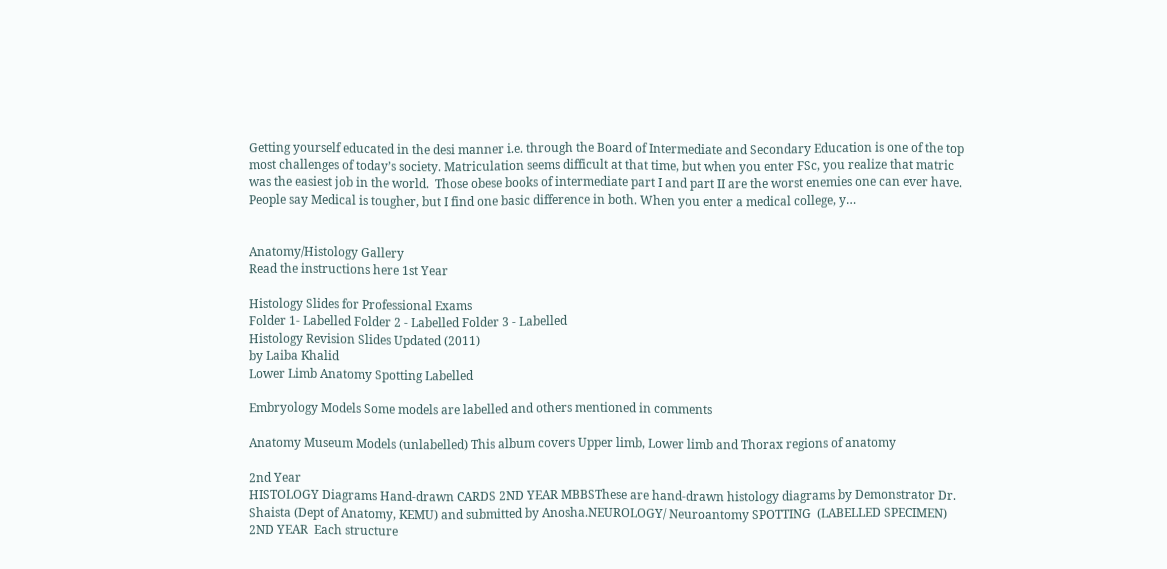Getting yourself educated in the desi manner i.e. through the Board of Intermediate and Secondary Education is one of the top most challenges of today’s society. Matriculation seems difficult at that time, but when you enter FSc, you realize that matric was the easiest job in the world.  Those obese books of intermediate part I and part II are the worst enemies one can ever have.  People say Medical is tougher, but I find one basic difference in both. When you enter a medical college, y…


Anatomy/Histology Gallery
Read the instructions here 1st Year

Histology Slides for Professional Exams
Folder 1- Labelled Folder 2 - Labelled Folder 3 - Labelled
Histology Revision Slides Updated (2011)
by Laiba Khalid
Lower Limb Anatomy Spotting Labelled

Embryology Models Some models are labelled and others mentioned in comments

Anatomy Museum Models (unlabelled) This album covers Upper limb, Lower limb and Thorax regions of anatomy

2nd Year
HISTOLOGY Diagrams Hand-drawn CARDS 2ND YEAR MBBSThese are hand-drawn histology diagrams by Demonstrator Dr. Shaista (Dept of Anatomy, KEMU) and submitted by Anosha.NEUROLOGY/ Neuroantomy SPOTTING  (LABELLED SPECIMEN) 2ND YEAR  Each structure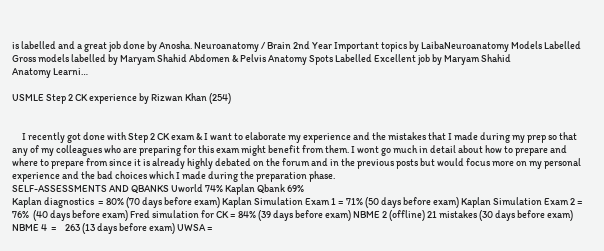is labelled and a great job done by Anosha. Neuroanatomy / Brain 2nd Year Important topics by LaibaNeuroanatomy Models Labelled  Gross models labelled by Maryam Shahid Abdomen & Pelvis Anatomy Spots Labelled Excellent job by Maryam Shahid
Anatomy Learni…

USMLE Step 2 CK experience by Rizwan Khan (254)


     I recently got done with Step 2 CK exam & I want to elaborate my experience and the mistakes that I made during my prep so that any of my colleagues who are preparing for this exam might benefit from them. I wont go much in detail about how to prepare and where to prepare from since it is already highly debated on the forum and in the previous posts but would focus more on my personal experience and the bad choices which I made during the preparation phase.
SELF-ASSESSMENTS AND QBANKS Uworld 74% Kaplan Qbank 69%
Kaplan diagnostics  = 80% (70 days before exam) Kaplan Simulation Exam 1 = 71% (50 days before exam) Kaplan Simulation Exam 2 = 76%  (40 days before exam) Fred simulation for CK = 84% (39 days before exam) NBME 2 (offline) 21 mistakes (30 days before exam)
NBME 4  =    263 (13 days before exam) UWSA =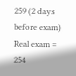259 (2 days before exam)
Real exam = 254